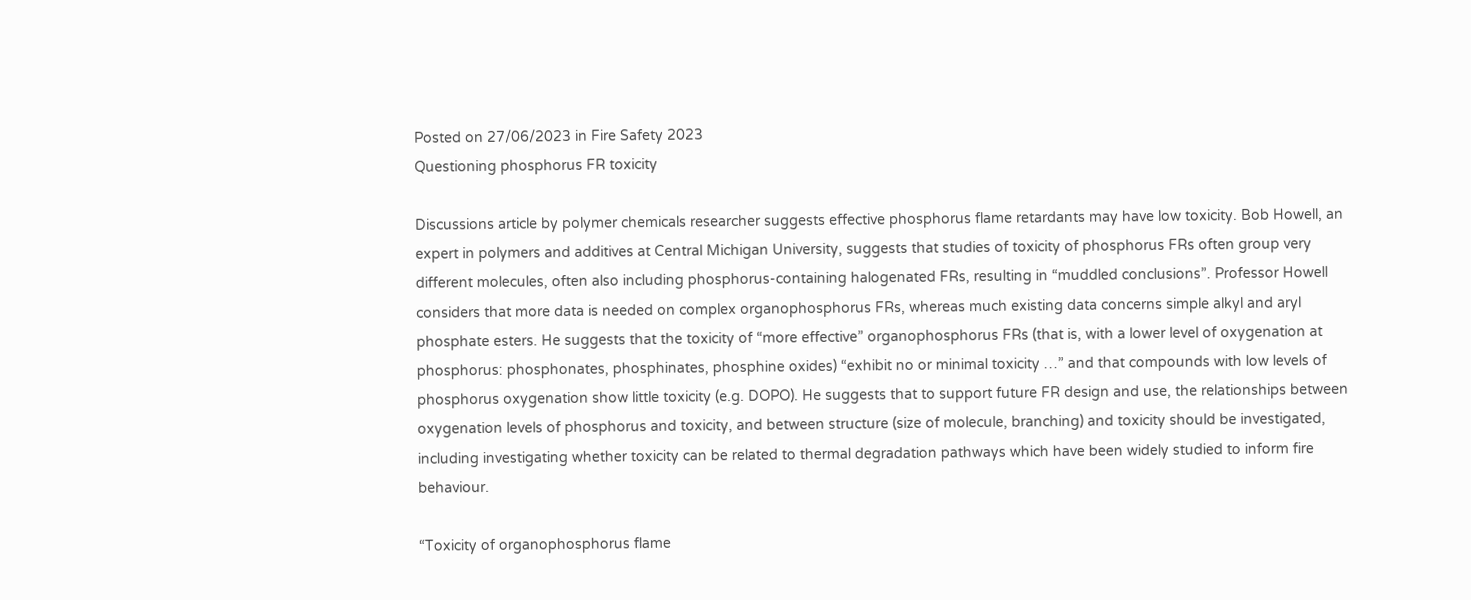Posted on 27/06/2023 in Fire Safety 2023
Questioning phosphorus FR toxicity

Discussions article by polymer chemicals researcher suggests effective phosphorus flame retardants may have low toxicity. Bob Howell, an expert in polymers and additives at Central Michigan University, suggests that studies of toxicity of phosphorus FRs often group very different molecules, often also including phosphorus-containing halogenated FRs, resulting in “muddled conclusions”. Professor Howell considers that more data is needed on complex organophosphorus FRs, whereas much existing data concerns simple alkyl and aryl phosphate esters. He suggests that the toxicity of “more effective” organophosphorus FRs (that is, with a lower level of oxygenation at phosphorus: phosphonates, phosphinates, phosphine oxides) “exhibit no or minimal toxicity …” and that compounds with low levels of phosphorus oxygenation show little toxicity (e.g. DOPO). He suggests that to support future FR design and use, the relationships between oxygenation levels of phosphorus and toxicity, and between structure (size of molecule, branching) and toxicity should be investigated, including investigating whether toxicity can be related to thermal degradation pathways which have been widely studied to inform fire behaviour.

“Toxicity of organophosphorus flame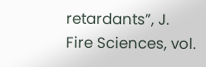retardants”, J. Fire Sciences, vol.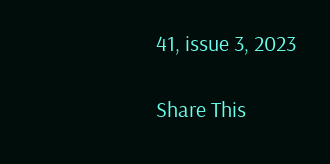41, issue 3, 2023

Share This